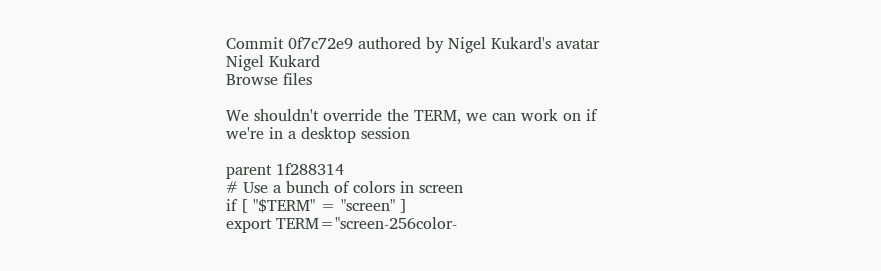Commit 0f7c72e9 authored by Nigel Kukard's avatar Nigel Kukard
Browse files

We shouldn't override the TERM, we can work on if we're in a desktop session

parent 1f288314
# Use a bunch of colors in screen
if [ "$TERM" = "screen" ]
export TERM="screen-256color-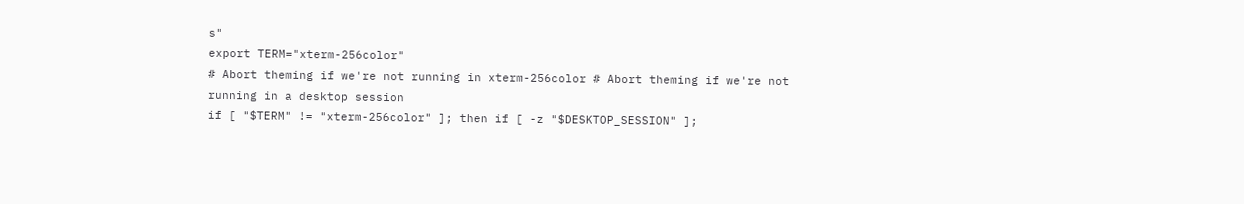s"
export TERM="xterm-256color"
# Abort theming if we're not running in xterm-256color # Abort theming if we're not running in a desktop session
if [ "$TERM" != "xterm-256color" ]; then if [ -z "$DESKTOP_SESSION" ];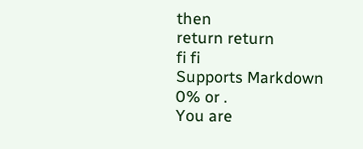then
return return
fi fi
Supports Markdown
0% or .
You are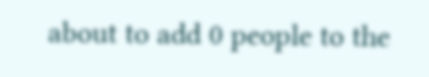about to add 0 people to the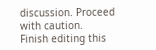discussion. Proceed with caution.
Finish editing this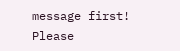message first!
Please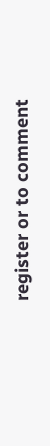register or to comment